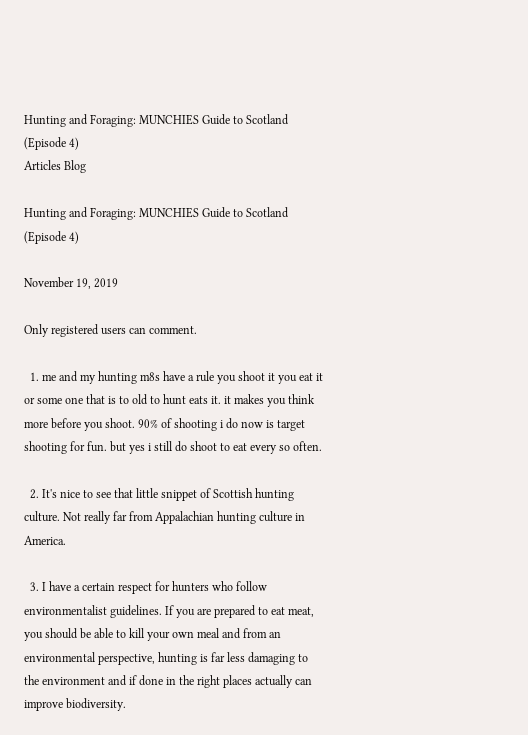Hunting and Foraging: MUNCHIES Guide to Scotland (Episode 4)
Articles Blog

Hunting and Foraging: MUNCHIES Guide to Scotland (Episode 4)

November 19, 2019

Only registered users can comment.

  1. me and my hunting m8s have a rule you shoot it you eat it or some one that is to old to hunt eats it. it makes you think more before you shoot. 90% of shooting i do now is target shooting for fun. but yes i still do shoot to eat every so often.

  2. It's nice to see that little snippet of Scottish hunting culture. Not really far from Appalachian hunting culture in America.

  3. I have a certain respect for hunters who follow environmentalist guidelines. If you are prepared to eat meat, you should be able to kill your own meal and from an environmental perspective, hunting is far less damaging to the environment and if done in the right places actually can improve biodiversity.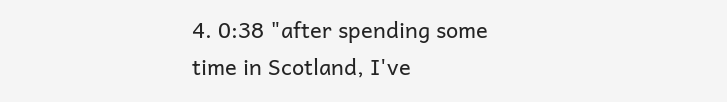4. 0:38 "after spending some time in Scotland, I've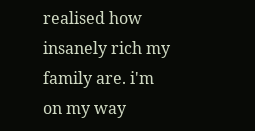realised how insanely rich my family are. i'm on my way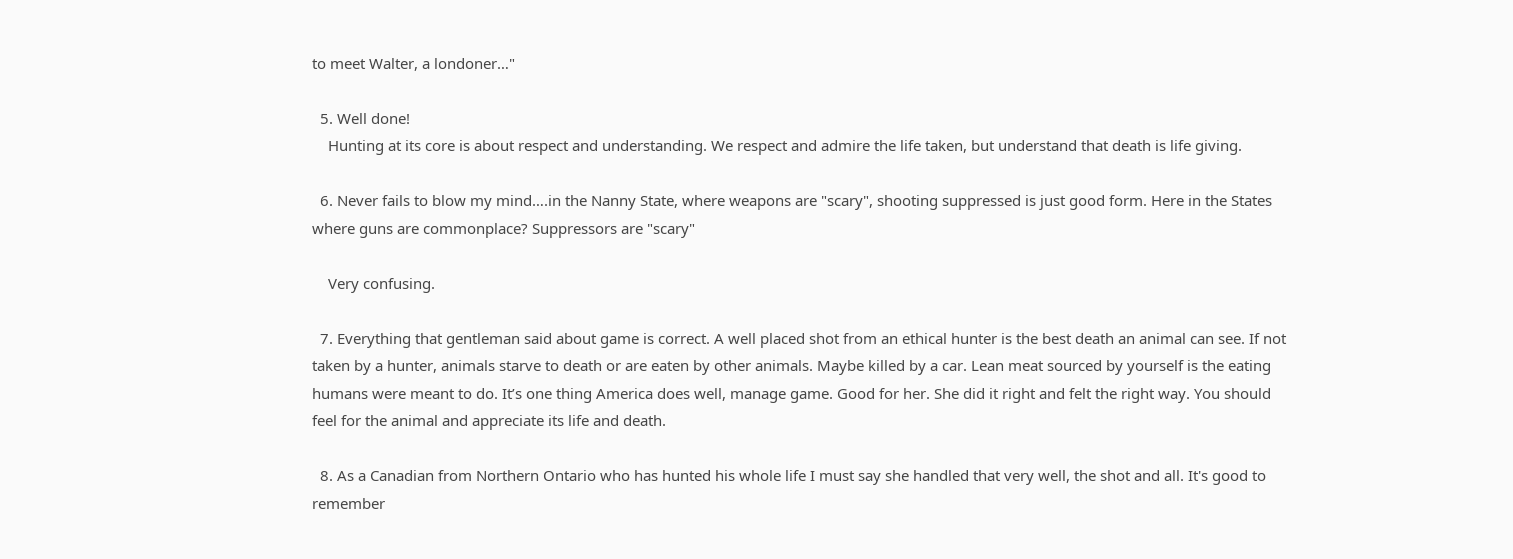to meet Walter, a londoner…"

  5. Well done!
    Hunting at its core is about respect and understanding. We respect and admire the life taken, but understand that death is life giving.

  6. Never fails to blow my mind….in the Nanny State, where weapons are "scary", shooting suppressed is just good form. Here in the States where guns are commonplace? Suppressors are "scary"

    Very confusing.

  7. Everything that gentleman said about game is correct. A well placed shot from an ethical hunter is the best death an animal can see. If not taken by a hunter, animals starve to death or are eaten by other animals. Maybe killed by a car. Lean meat sourced by yourself is the eating humans were meant to do. It’s one thing America does well, manage game. Good for her. She did it right and felt the right way. You should feel for the animal and appreciate its life and death.

  8. As a Canadian from Northern Ontario who has hunted his whole life I must say she handled that very well, the shot and all. It's good to remember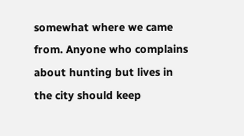somewhat where we came from. Anyone who complains about hunting but lives in the city should keep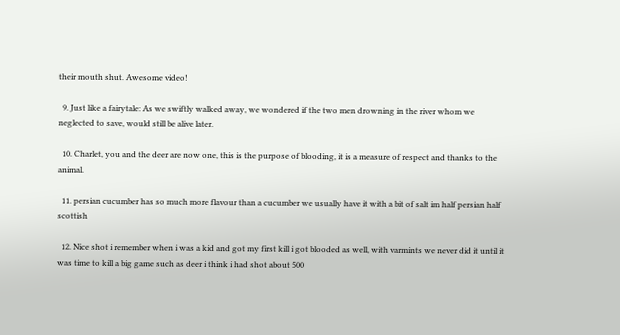their mouth shut. Awesome video!

  9. Just like a fairytale: As we swiftly walked away, we wondered if the two men drowning in the river whom we neglected to save, would still be alive later.

  10. Charlet, you and the deer are now one, this is the purpose of blooding, it is a measure of respect and thanks to the animal.

  11. persian cucumber has so much more flavour than a cucumber we usually have it with a bit of salt im half persian half scottish

  12. Nice shot i remember when i was a kid and got my first kill i got blooded as well, with varmints we never did it until it was time to kill a big game such as deer i think i had shot about 500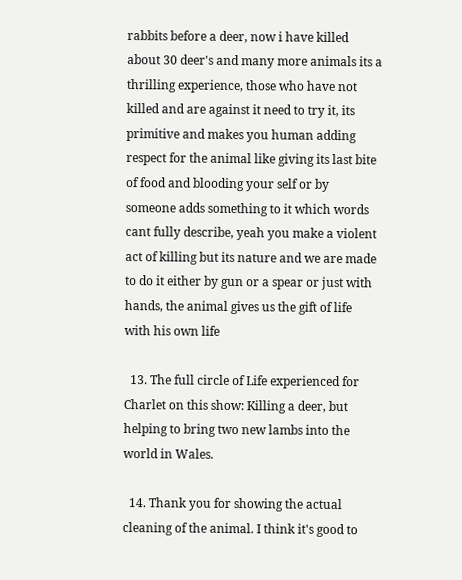rabbits before a deer, now i have killed about 30 deer's and many more animals its a thrilling experience, those who have not killed and are against it need to try it, its primitive and makes you human adding respect for the animal like giving its last bite of food and blooding your self or by someone adds something to it which words cant fully describe, yeah you make a violent act of killing but its nature and we are made to do it either by gun or a spear or just with hands, the animal gives us the gift of life with his own life

  13. The full circle of Life experienced for Charlet on this show: Killing a deer, but helping to bring two new lambs into the world in Wales.

  14. Thank you for showing the actual cleaning of the animal. I think it's good to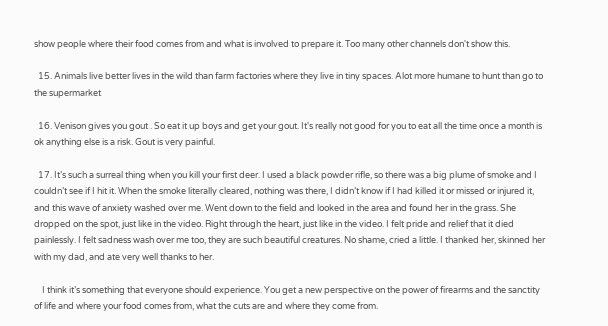show people where their food comes from and what is involved to prepare it. Too many other channels don't show this.

  15. Animals live better lives in the wild than farm factories where they live in tiny spaces. Alot more humane to hunt than go to the supermarket

  16. Venison gives you gout . So eat it up boys and get your gout. It's really not good for you to eat all the time once a month is ok anything else is a risk. Gout is very painful.

  17. It’s such a surreal thing when you kill your first deer. I used a black powder rifle, so there was a big plume of smoke and I couldn’t see if I hit it. When the smoke literally cleared, nothing was there, I didn’t know if I had killed it or missed or injured it, and this wave of anxiety washed over me. Went down to the field and looked in the area and found her in the grass. She dropped on the spot, just like in the video. Right through the heart, just like in the video. I felt pride and relief that it died painlessly. I felt sadness wash over me too, they are such beautiful creatures. No shame, cried a little. I thanked her, skinned her with my dad, and ate very well thanks to her.

    I think it’s something that everyone should experience. You get a new perspective on the power of firearms and the sanctity of life and where your food comes from, what the cuts are and where they come from.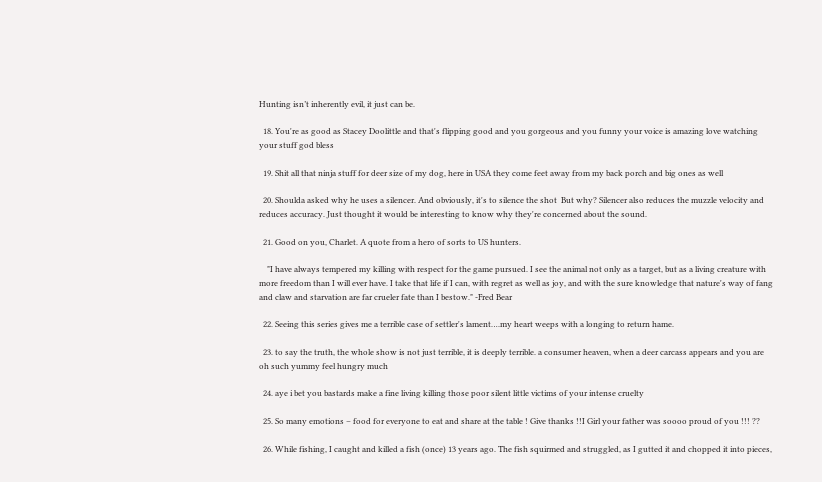Hunting isn’t inherently evil, it just can be.

  18. You're as good as Stacey Doolittle and that's flipping good and you gorgeous and you funny your voice is amazing love watching your stuff god bless

  19. Shit all that ninja stuff for deer size of my dog, here in USA they come feet away from my back porch and big ones as well

  20. Shoulda asked why he uses a silencer. And obviously, it's to silence the shot  But why? Silencer also reduces the muzzle velocity and reduces accuracy. Just thought it would be interesting to know why they're concerned about the sound.

  21. Good on you, Charlet. A quote from a hero of sorts to US hunters.

    "I have always tempered my killing with respect for the game pursued. I see the animal not only as a target, but as a living creature with more freedom than I will ever have. I take that life if I can, with regret as well as joy, and with the sure knowledge that nature's way of fang and claw and starvation are far crueler fate than I bestow." -Fred Bear

  22. Seeing this series gives me a terrible case of settler's lament….my heart weeps with a longing to return hame.

  23. to say the truth, the whole show is not just terrible, it is deeply terrible. a consumer heaven, when a deer carcass appears and you are oh such yummy feel hungry much

  24. aye i bet you bastards make a fine living killing those poor silent little victims of your intense cruelty

  25. So many emotions – food for everyone to eat and share at the table ! Give thanks !!I Girl your father was soooo proud of you !!! ??

  26. While fishing, I caught and killed a fish (once) 13 years ago. The fish squirmed and struggled, as I gutted it and chopped it into pieces,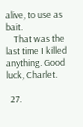alive, to use as bait.
    That was the last time I killed anything. Good luck, Charlet.

  27.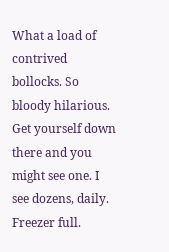What a load of contrived bollocks. So bloody hilarious. Get yourself down there and you might see one. I see dozens, daily. Freezer full.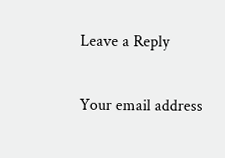Leave a Reply

Your email address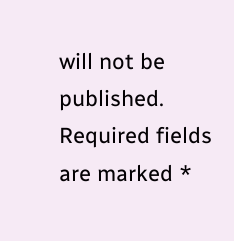will not be published. Required fields are marked *